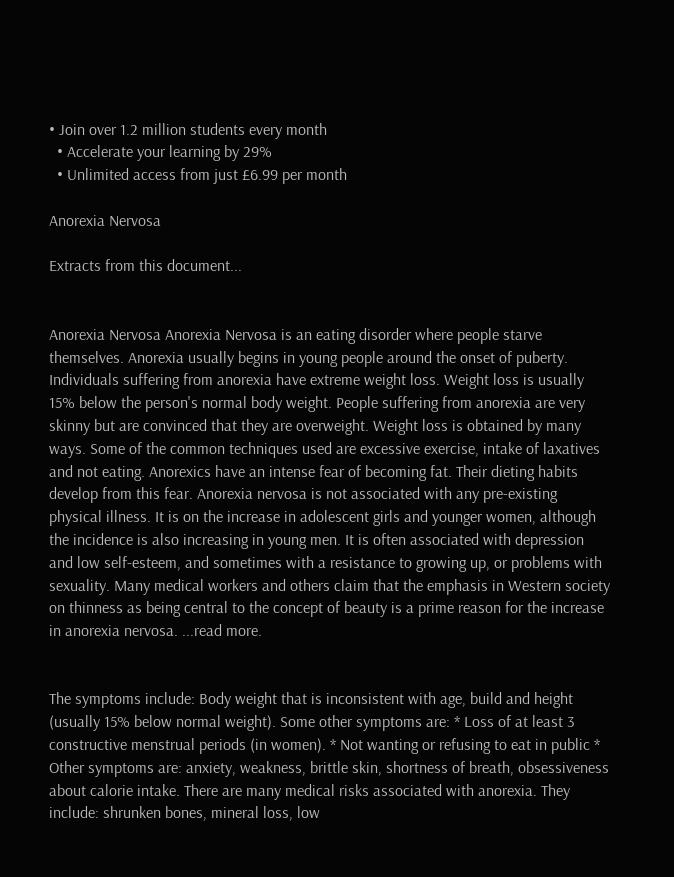• Join over 1.2 million students every month
  • Accelerate your learning by 29%
  • Unlimited access from just £6.99 per month

Anorexia Nervosa

Extracts from this document...


Anorexia Nervosa Anorexia Nervosa is an eating disorder where people starve themselves. Anorexia usually begins in young people around the onset of puberty. Individuals suffering from anorexia have extreme weight loss. Weight loss is usually 15% below the person's normal body weight. People suffering from anorexia are very skinny but are convinced that they are overweight. Weight loss is obtained by many ways. Some of the common techniques used are excessive exercise, intake of laxatives and not eating. Anorexics have an intense fear of becoming fat. Their dieting habits develop from this fear. Anorexia nervosa is not associated with any pre-existing physical illness. It is on the increase in adolescent girls and younger women, although the incidence is also increasing in young men. It is often associated with depression and low self-esteem, and sometimes with a resistance to growing up, or problems with sexuality. Many medical workers and others claim that the emphasis in Western society on thinness as being central to the concept of beauty is a prime reason for the increase in anorexia nervosa. ...read more.


The symptoms include: Body weight that is inconsistent with age, build and height (usually 15% below normal weight). Some other symptoms are: * Loss of at least 3 constructive menstrual periods (in women). * Not wanting or refusing to eat in public * Other symptoms are: anxiety, weakness, brittle skin, shortness of breath, obsessiveness about calorie intake. There are many medical risks associated with anorexia. They include: shrunken bones, mineral loss, low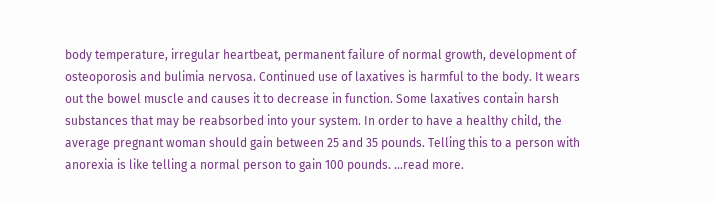body temperature, irregular heartbeat, permanent failure of normal growth, development of osteoporosis and bulimia nervosa. Continued use of laxatives is harmful to the body. It wears out the bowel muscle and causes it to decrease in function. Some laxatives contain harsh substances that may be reabsorbed into your system. In order to have a healthy child, the average pregnant woman should gain between 25 and 35 pounds. Telling this to a person with anorexia is like telling a normal person to gain 100 pounds. ...read more.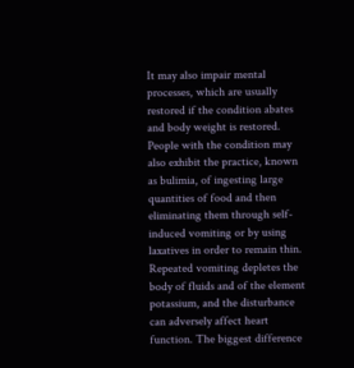It may also impair mental processes, which are usually restored if the condition abates and body weight is restored. People with the condition may also exhibit the practice, known as bulimia, of ingesting large quantities of food and then eliminating them through self-induced vomiting or by using laxatives in order to remain thin. Repeated vomiting depletes the body of fluids and of the element potassium, and the disturbance can adversely affect heart function. The biggest difference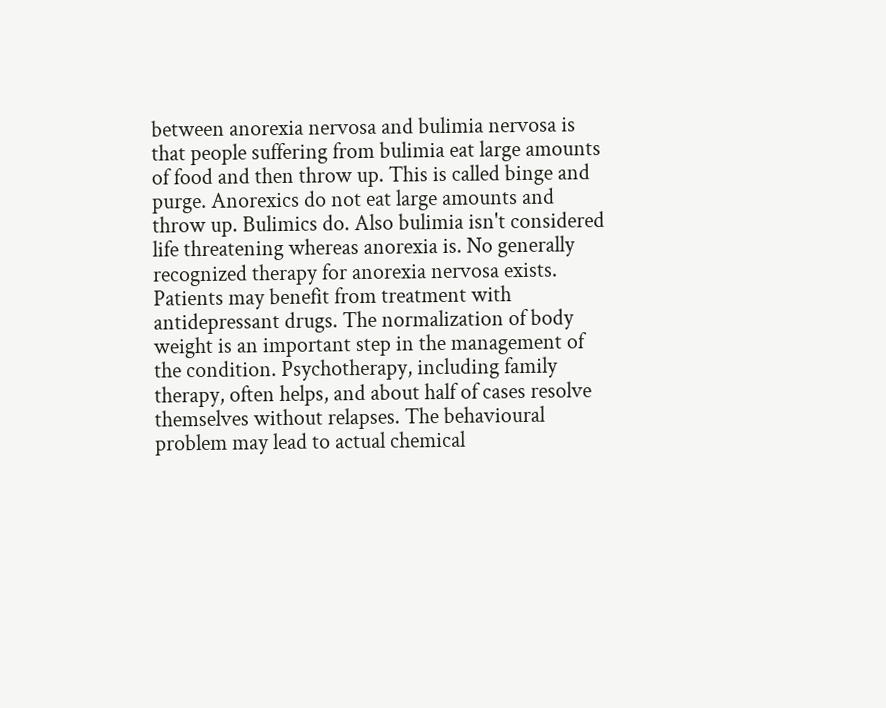between anorexia nervosa and bulimia nervosa is that people suffering from bulimia eat large amounts of food and then throw up. This is called binge and purge. Anorexics do not eat large amounts and throw up. Bulimics do. Also bulimia isn't considered life threatening whereas anorexia is. No generally recognized therapy for anorexia nervosa exists. Patients may benefit from treatment with antidepressant drugs. The normalization of body weight is an important step in the management of the condition. Psychotherapy, including family therapy, often helps, and about half of cases resolve themselves without relapses. The behavioural problem may lead to actual chemical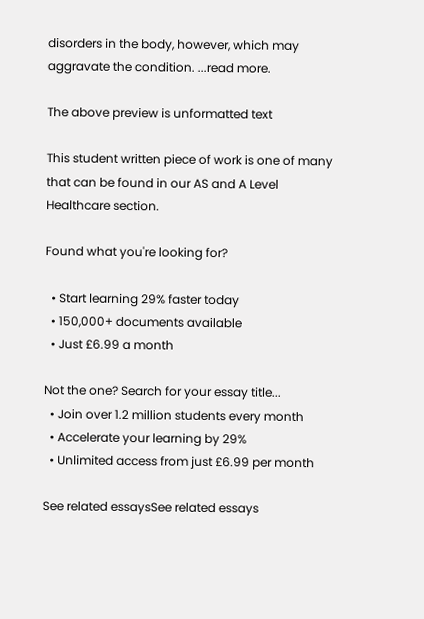disorders in the body, however, which may aggravate the condition. ...read more.

The above preview is unformatted text

This student written piece of work is one of many that can be found in our AS and A Level Healthcare section.

Found what you're looking for?

  • Start learning 29% faster today
  • 150,000+ documents available
  • Just £6.99 a month

Not the one? Search for your essay title...
  • Join over 1.2 million students every month
  • Accelerate your learning by 29%
  • Unlimited access from just £6.99 per month

See related essaysSee related essays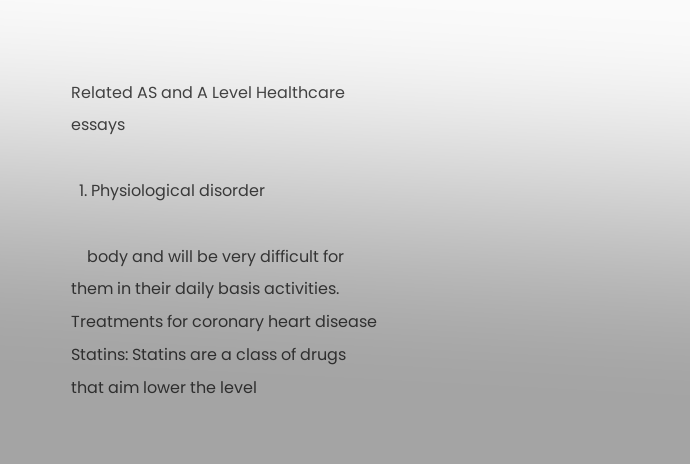Related AS and A Level Healthcare essays

  1. Physiological disorder

    body and will be very difficult for them in their daily basis activities. Treatments for coronary heart disease Statins: Statins are a class of drugs that aim lower the level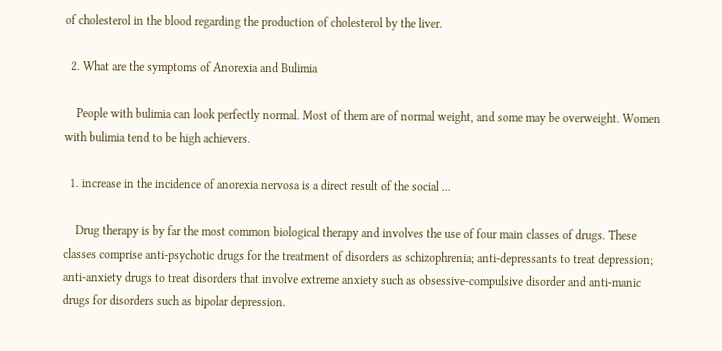of cholesterol in the blood regarding the production of cholesterol by the liver.

  2. What are the symptoms of Anorexia and Bulimia

    People with bulimia can look perfectly normal. Most of them are of normal weight, and some may be overweight. Women with bulimia tend to be high achievers.

  1. increase in the incidence of anorexia nervosa is a direct result of the social ...

    Drug therapy is by far the most common biological therapy and involves the use of four main classes of drugs. These classes comprise anti-psychotic drugs for the treatment of disorders as schizophrenia; anti-depressants to treat depression; anti-anxiety drugs to treat disorders that involve extreme anxiety such as obsessive-compulsive disorder and anti-manic drugs for disorders such as bipolar depression.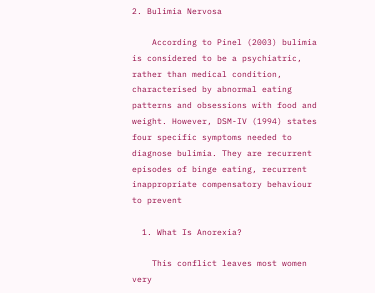2. Bulimia Nervosa

    According to Pinel (2003) bulimia is considered to be a psychiatric, rather than medical condition, characterised by abnormal eating patterns and obsessions with food and weight. However, DSM-IV (1994) states four specific symptoms needed to diagnose bulimia. They are recurrent episodes of binge eating, recurrent inappropriate compensatory behaviour to prevent

  1. What Is Anorexia?

    This conflict leaves most women very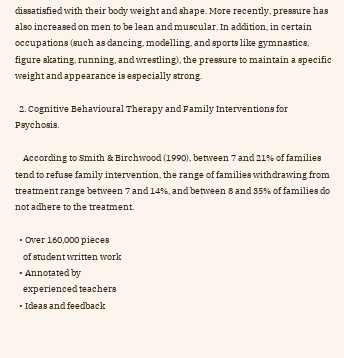dissatisfied with their body weight and shape. More recently, pressure has also increased on men to be lean and muscular. In addition, in certain occupations (such as dancing, modelling, and sports like gymnastics, figure skating, running, and wrestling), the pressure to maintain a specific weight and appearance is especially strong.

  2. Cognitive Behavioural Therapy and Family Interventions for Psychosis.

    According to Smith & Birchwood (1990), between 7 and 21% of families tend to refuse family intervention, the range of families withdrawing from treatment range between 7 and 14%, and between 8 and 35% of families do not adhere to the treatment.

  • Over 160,000 pieces
    of student written work
  • Annotated by
    experienced teachers
  • Ideas and feedback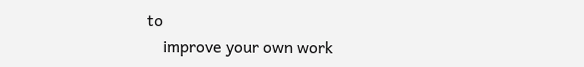to
    improve your own work